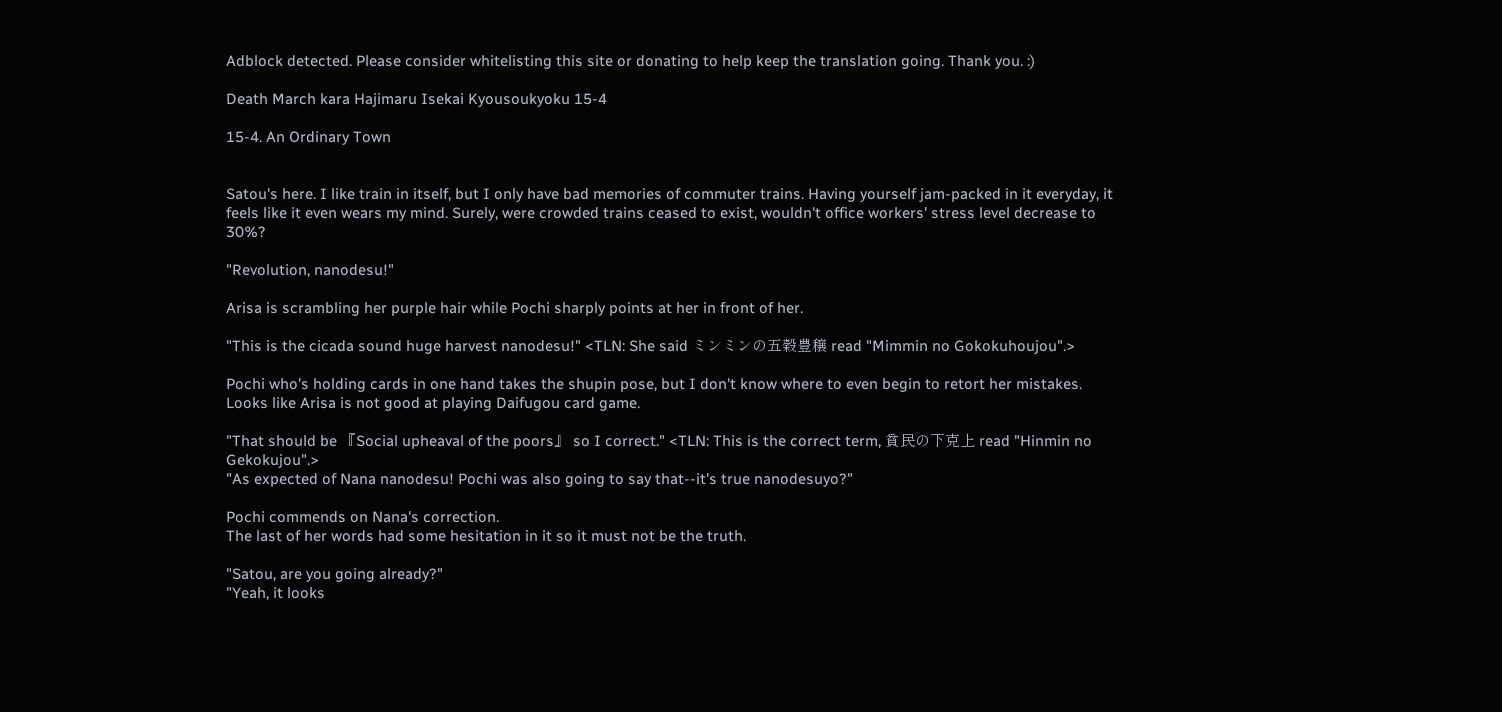Adblock detected. Please consider whitelisting this site or donating to help keep the translation going. Thank you. :)

Death March kara Hajimaru Isekai Kyousoukyoku 15-4

15-4. An Ordinary Town


Satou's here. I like train in itself, but I only have bad memories of commuter trains. Having yourself jam-packed in it everyday, it feels like it even wears my mind. Surely, were crowded trains ceased to exist, wouldn't office workers' stress level decrease to 30%?

"Revolution, nanodesu!"

Arisa is scrambling her purple hair while Pochi sharply points at her in front of her.

"This is the cicada sound huge harvest nanodesu!" <TLN: She said ミンミンの五穀豊穣 read "Mimmin no Gokokuhoujou".>

Pochi who's holding cards in one hand takes the shupin pose, but I don't know where to even begin to retort her mistakes.
Looks like Arisa is not good at playing Daifugou card game.

"That should be 『Social upheaval of the poors』 so I correct." <TLN: This is the correct term, 貧民の下克上 read "Hinmin no Gekokujou".>
"As expected of Nana nanodesu! Pochi was also going to say that--it's true nanodesuyo?"

Pochi commends on Nana's correction.
The last of her words had some hesitation in it so it must not be the truth.

"Satou, are you going already?"
"Yeah, it looks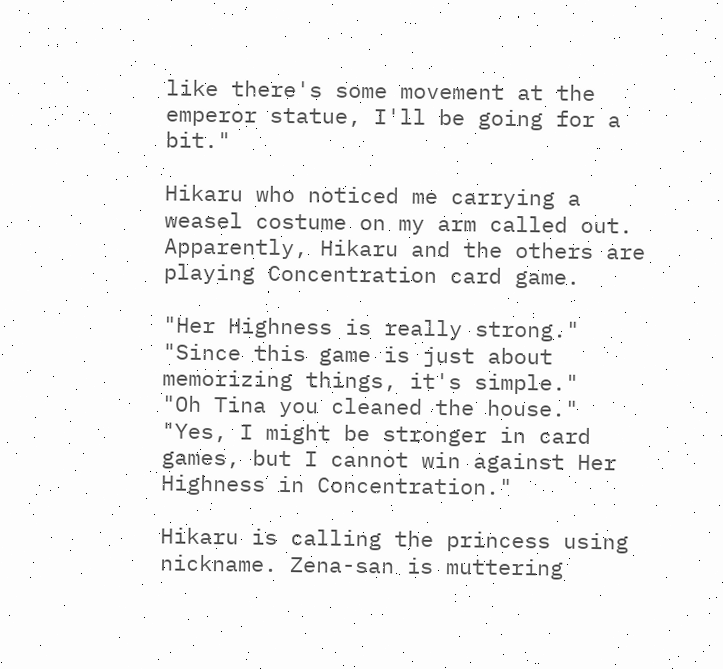like there's some movement at the emperor statue, I'll be going for a bit."

Hikaru who noticed me carrying a weasel costume on my arm called out.
Apparently, Hikaru and the others are playing Concentration card game.

"Her Highness is really strong."
"Since this game is just about memorizing things, it's simple."
"Oh Tina you cleaned the house."
"Yes, I might be stronger in card games, but I cannot win against Her Highness in Concentration."

Hikaru is calling the princess using nickname. Zena-san is muttering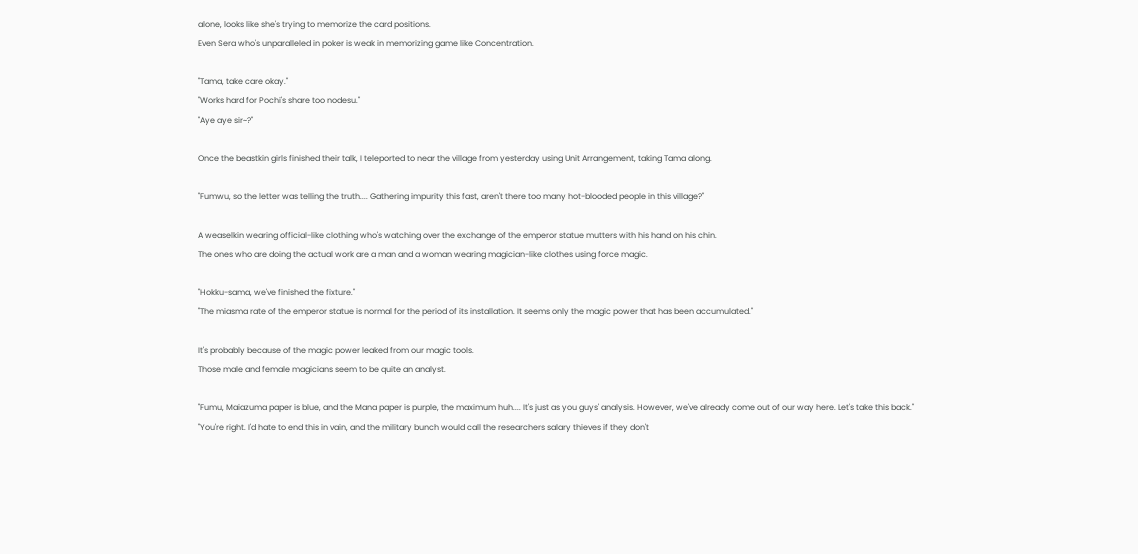alone, looks like she's trying to memorize the card positions.
Even Sera who's unparalleled in poker is weak in memorizing game like Concentration.

"Tama, take care okay."
"Works hard for Pochi's share too nodesu."
"Aye aye sir~?"

Once the beastkin girls finished their talk, I teleported to near the village from yesterday using Unit Arrangement, taking Tama along.

"Fumwu, so the letter was telling the truth.... Gathering impurity this fast, aren't there too many hot-blooded people in this village?"

A weaselkin wearing official-like clothing who's watching over the exchange of the emperor statue mutters with his hand on his chin.
The ones who are doing the actual work are a man and a woman wearing magician-like clothes using force magic.

"Hokku-sama, we've finished the fixture."
"The miasma rate of the emperor statue is normal for the period of its installation. It seems only the magic power that has been accumulated."

It's probably because of the magic power leaked from our magic tools.
Those male and female magicians seem to be quite an analyst.

"Fumu, Maiazuma paper is blue, and the Mana paper is purple, the maximum huh.... It's just as you guys' analysis. However, we've already come out of our way here. Let's take this back."
"You're right. I'd hate to end this in vain, and the military bunch would call the researchers salary thieves if they don't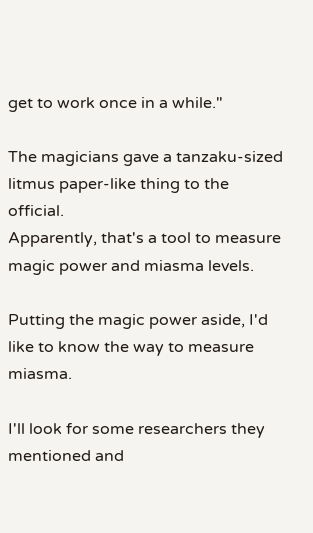get to work once in a while."

The magicians gave a tanzaku-sized litmus paper-like thing to the official.
Apparently, that's a tool to measure magic power and miasma levels.

Putting the magic power aside, I'd like to know the way to measure miasma.

I'll look for some researchers they mentioned and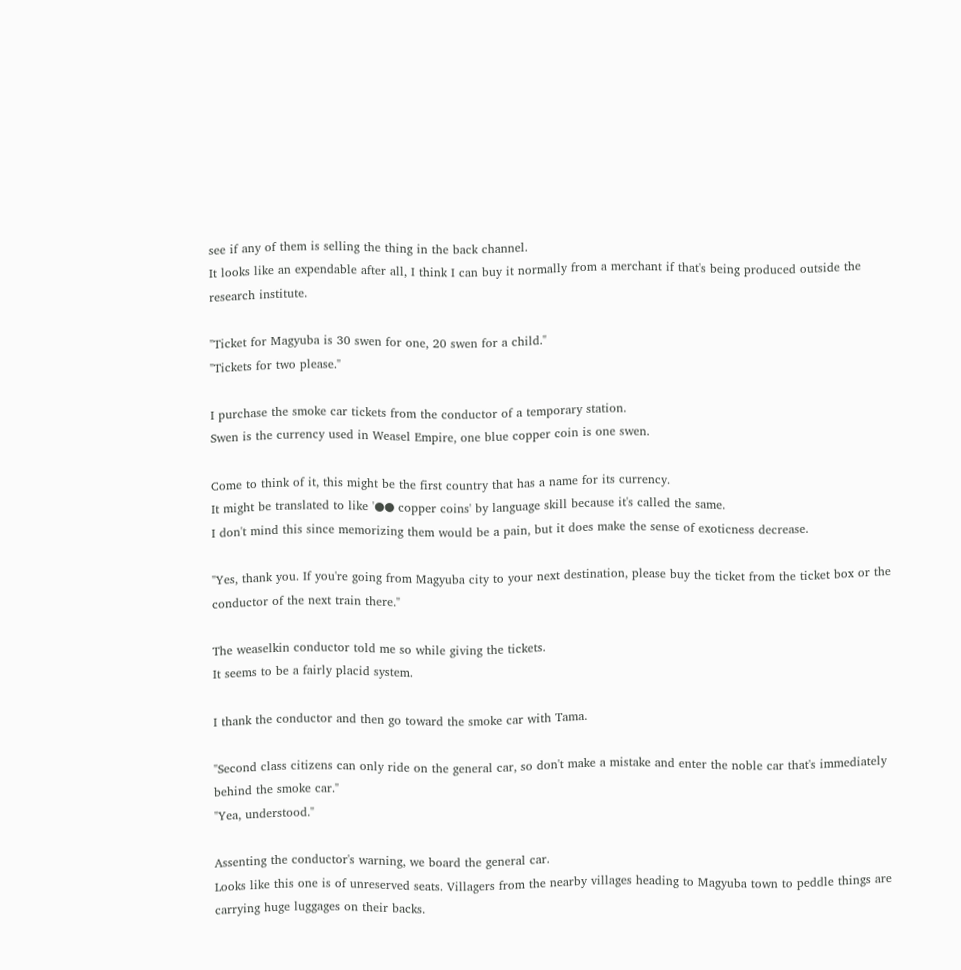see if any of them is selling the thing in the back channel.
It looks like an expendable after all, I think I can buy it normally from a merchant if that's being produced outside the research institute.

"Ticket for Magyuba is 30 swen for one, 20 swen for a child."
"Tickets for two please."

I purchase the smoke car tickets from the conductor of a temporary station.
Swen is the currency used in Weasel Empire, one blue copper coin is one swen.

Come to think of it, this might be the first country that has a name for its currency.
It might be translated to like '●● copper coins' by language skill because it's called the same.
I don't mind this since memorizing them would be a pain, but it does make the sense of exoticness decrease.

"Yes, thank you. If you're going from Magyuba city to your next destination, please buy the ticket from the ticket box or the conductor of the next train there."

The weaselkin conductor told me so while giving the tickets.
It seems to be a fairly placid system.

I thank the conductor and then go toward the smoke car with Tama.

"Second class citizens can only ride on the general car, so don't make a mistake and enter the noble car that's immediately behind the smoke car."
"Yea, understood."

Assenting the conductor's warning, we board the general car.
Looks like this one is of unreserved seats. Villagers from the nearby villages heading to Magyuba town to peddle things are carrying huge luggages on their backs.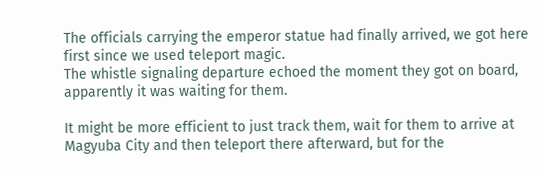The officials carrying the emperor statue had finally arrived, we got here first since we used teleport magic.
The whistle signaling departure echoed the moment they got on board, apparently it was waiting for them.

It might be more efficient to just track them, wait for them to arrive at Magyuba City and then teleport there afterward, but for the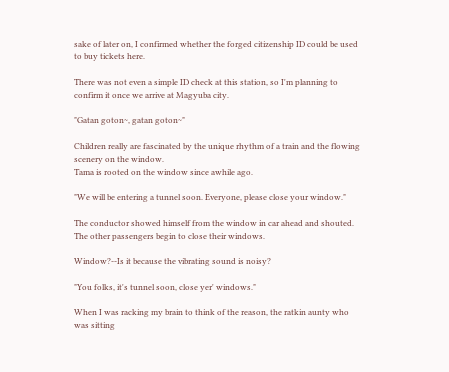sake of later on, I confirmed whether the forged citizenship ID could be used to buy tickets here.

There was not even a simple ID check at this station, so I'm planning to confirm it once we arrive at Magyuba city.

"Gatan goton~, gatan goton~"

Children really are fascinated by the unique rhythm of a train and the flowing scenery on the window.
Tama is rooted on the window since awhile ago.

"We will be entering a tunnel soon. Everyone, please close your window."

The conductor showed himself from the window in car ahead and shouted.
The other passengers begin to close their windows.

Window?--Is it because the vibrating sound is noisy?

"You folks, it's tunnel soon, close yer' windows."

When I was racking my brain to think of the reason, the ratkin aunty who was sitting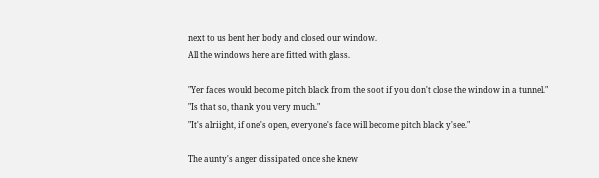next to us bent her body and closed our window.
All the windows here are fitted with glass.

"Yer faces would become pitch black from the soot if you don't close the window in a tunnel."
"Is that so, thank you very much."
"It's alriight, if one's open, everyone's face will become pitch black y'see."

The aunty's anger dissipated once she knew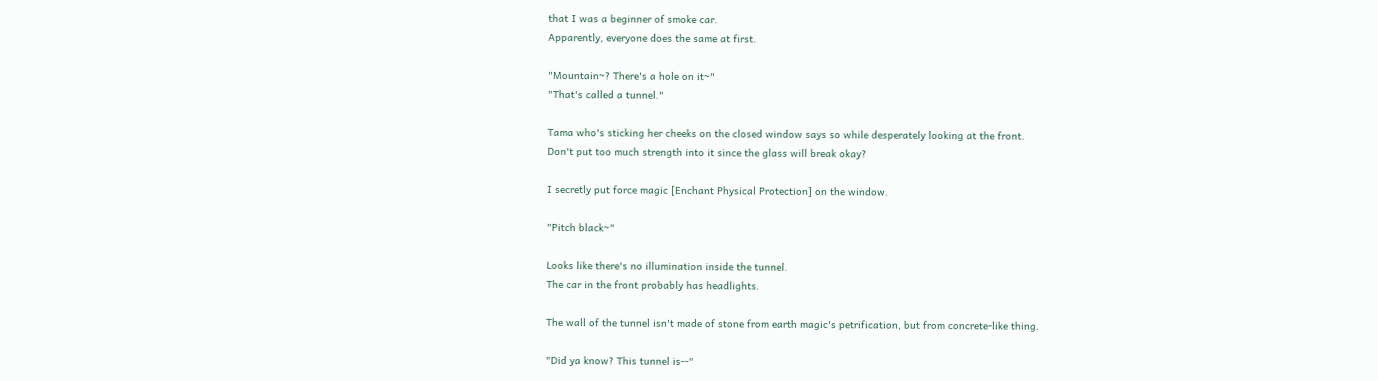that I was a beginner of smoke car.
Apparently, everyone does the same at first.

"Mountain~? There's a hole on it~"
"That's called a tunnel."

Tama who's sticking her cheeks on the closed window says so while desperately looking at the front.
Don't put too much strength into it since the glass will break okay?

I secretly put force magic [Enchant Physical Protection] on the window.

"Pitch black~"

Looks like there's no illumination inside the tunnel.
The car in the front probably has headlights.

The wall of the tunnel isn't made of stone from earth magic's petrification, but from concrete-like thing.

"Did ya know? This tunnel is--"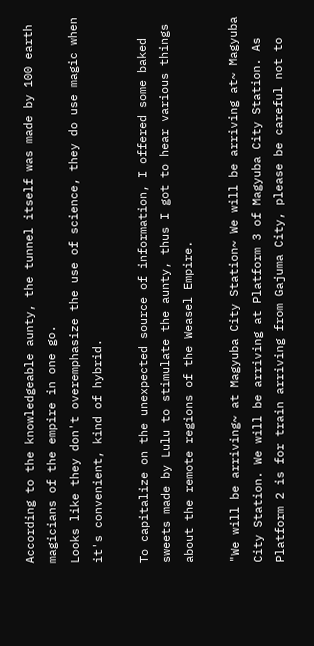According to the knowledgeable aunty, the tunnel itself was made by 100 earth magicians of the empire in one go.
Looks like they don't overemphasize the use of science, they do use magic when it's convenient, kind of hybrid.

To capitalize on the unexpected source of information, I offered some baked sweets made by Lulu to stimulate the aunty, thus I got to hear various things about the remote regions of the Weasel Empire.

"We will be arriving~ at Magyuba City Station~ We will be arriving at~ Magyuba City Station. We will be arriving at Platform 3 of Magyuba City Station. As Platform 2 is for train arriving from Gajuma City, please be careful not to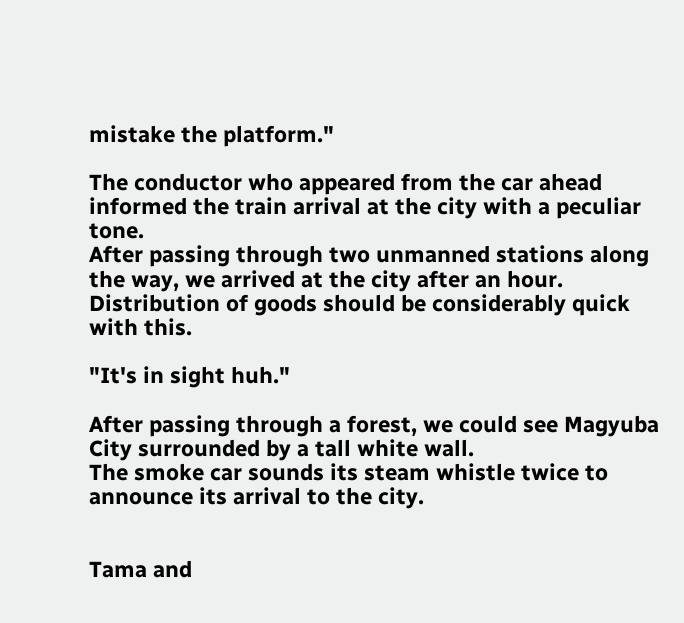mistake the platform."

The conductor who appeared from the car ahead informed the train arrival at the city with a peculiar tone.
After passing through two unmanned stations along the way, we arrived at the city after an hour.
Distribution of goods should be considerably quick with this.

"It's in sight huh."

After passing through a forest, we could see Magyuba City surrounded by a tall white wall.
The smoke car sounds its steam whistle twice to announce its arrival to the city.


Tama and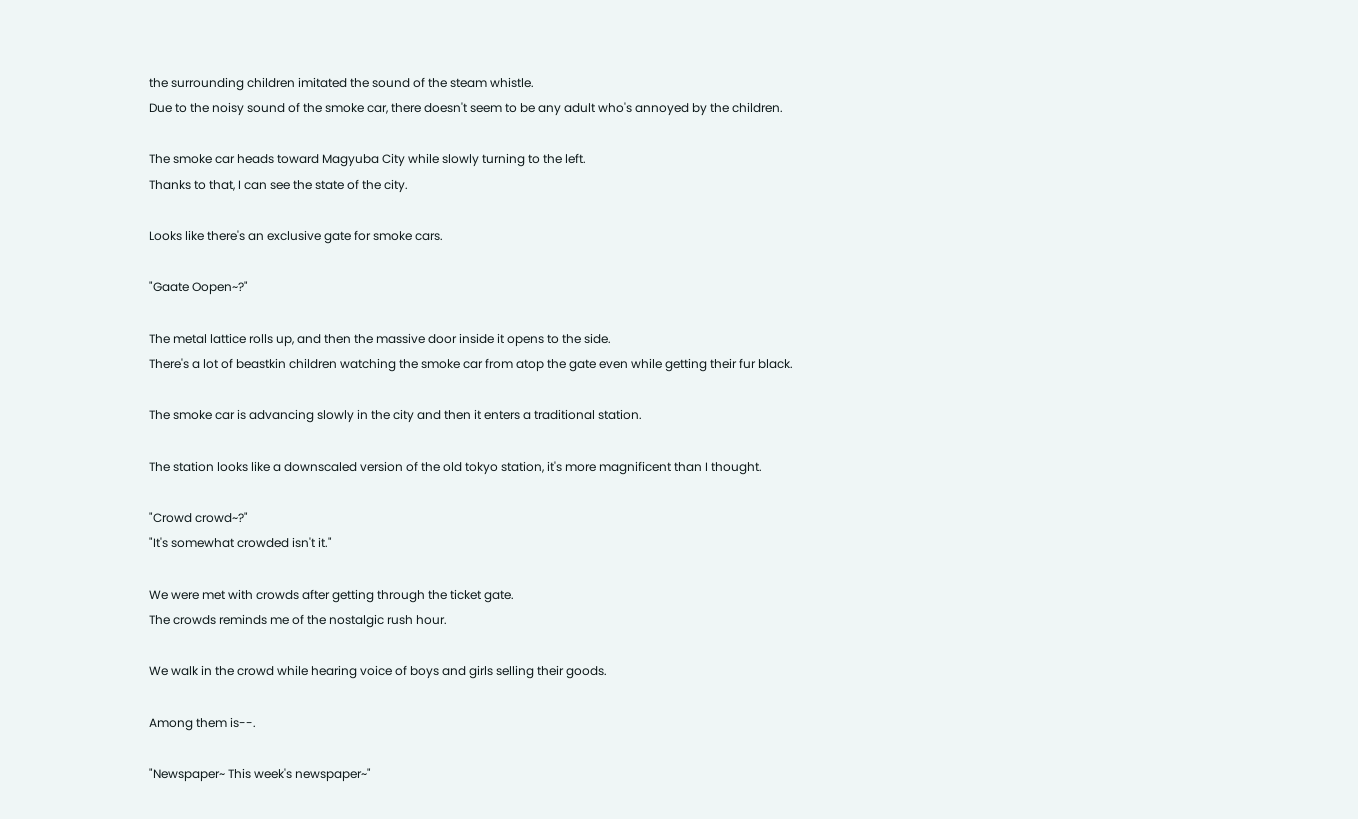the surrounding children imitated the sound of the steam whistle.
Due to the noisy sound of the smoke car, there doesn't seem to be any adult who's annoyed by the children.

The smoke car heads toward Magyuba City while slowly turning to the left.
Thanks to that, I can see the state of the city.

Looks like there's an exclusive gate for smoke cars.

"Gaate Oopen~?"

The metal lattice rolls up, and then the massive door inside it opens to the side.
There's a lot of beastkin children watching the smoke car from atop the gate even while getting their fur black.

The smoke car is advancing slowly in the city and then it enters a traditional station.

The station looks like a downscaled version of the old tokyo station, it's more magnificent than I thought.

"Crowd crowd~?"
"It's somewhat crowded isn't it."

We were met with crowds after getting through the ticket gate.
The crowds reminds me of the nostalgic rush hour.

We walk in the crowd while hearing voice of boys and girls selling their goods.

Among them is--.

"Newspaper~ This week's newspaper~"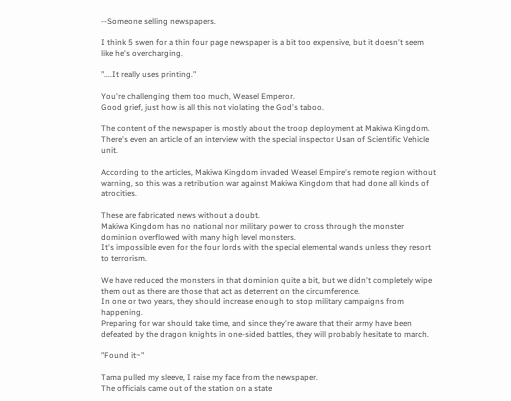--Someone selling newspapers.

I think 5 swen for a thin four page newspaper is a bit too expensive, but it doesn't seem like he's overcharging.

"....It really uses printing."

You're challenging them too much, Weasel Emperor.
Good grief, just how is all this not violating the God's taboo.

The content of the newspaper is mostly about the troop deployment at Makiwa Kingdom.
There's even an article of an interview with the special inspector Usan of Scientific Vehicle unit.

According to the articles, Makiwa Kingdom invaded Weasel Empire's remote region without warning, so this was a retribution war against Makiwa Kingdom that had done all kinds of atrocities.

These are fabricated news without a doubt.
Makiwa Kingdom has no national nor military power to cross through the monster dominion overflowed with many high level monsters.
It's impossible even for the four lords with the special elemental wands unless they resort to terrorism.

We have reduced the monsters in that dominion quite a bit, but we didn't completely wipe them out as there are those that act as deterrent on the circumference.
In one or two years, they should increase enough to stop military campaigns from happening.
Preparing for war should take time, and since they're aware that their army have been defeated by the dragon knights in one-sided battles, they will probably hesitate to march.

"Found it~"

Tama pulled my sleeve, I raise my face from the newspaper.
The officials came out of the station on a state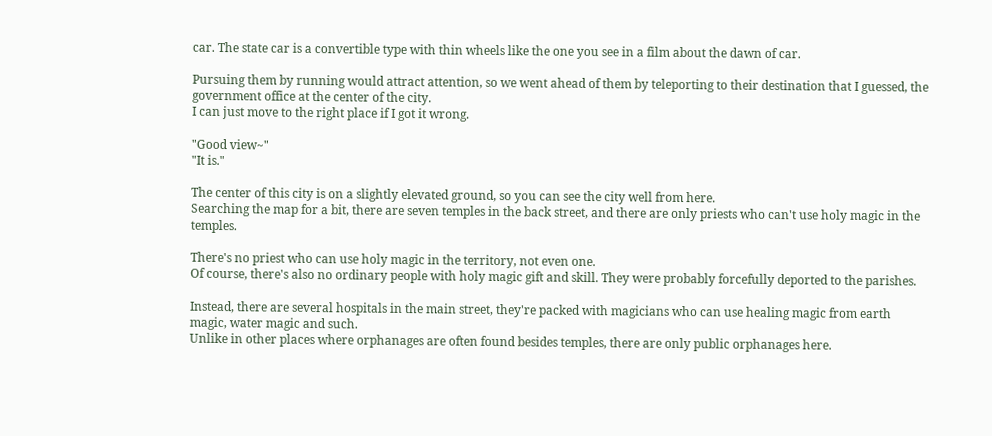car. The state car is a convertible type with thin wheels like the one you see in a film about the dawn of car.

Pursuing them by running would attract attention, so we went ahead of them by teleporting to their destination that I guessed, the government office at the center of the city.
I can just move to the right place if I got it wrong.

"Good view~"
"It is."

The center of this city is on a slightly elevated ground, so you can see the city well from here.
Searching the map for a bit, there are seven temples in the back street, and there are only priests who can't use holy magic in the temples.

There's no priest who can use holy magic in the territory, not even one.
Of course, there's also no ordinary people with holy magic gift and skill. They were probably forcefully deported to the parishes.

Instead, there are several hospitals in the main street, they're packed with magicians who can use healing magic from earth magic, water magic and such.
Unlike in other places where orphanages are often found besides temples, there are only public orphanages here.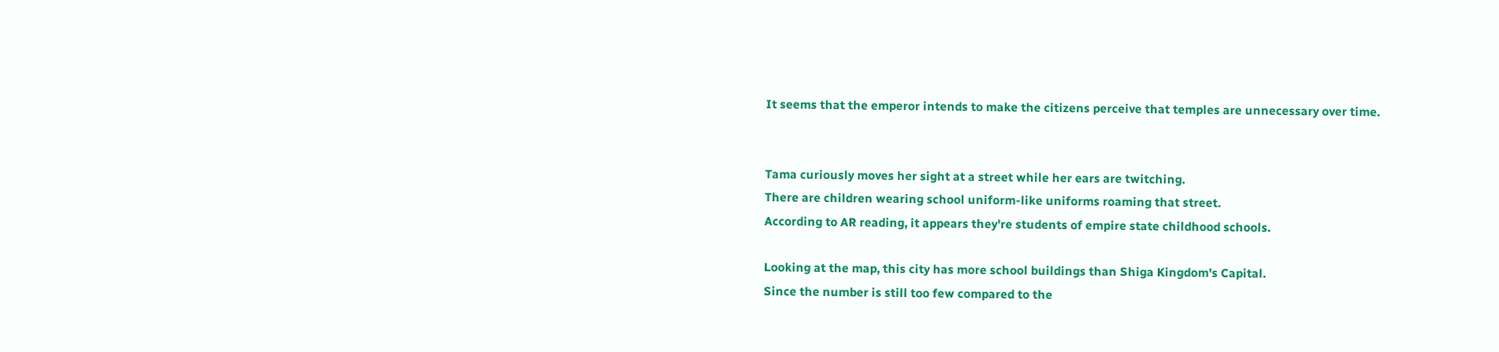It seems that the emperor intends to make the citizens perceive that temples are unnecessary over time.


Tama curiously moves her sight at a street while her ears are twitching.
There are children wearing school uniform-like uniforms roaming that street.
According to AR reading, it appears they're students of empire state childhood schools.

Looking at the map, this city has more school buildings than Shiga Kingdom's Capital.
Since the number is still too few compared to the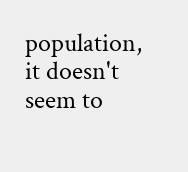population, it doesn't seem to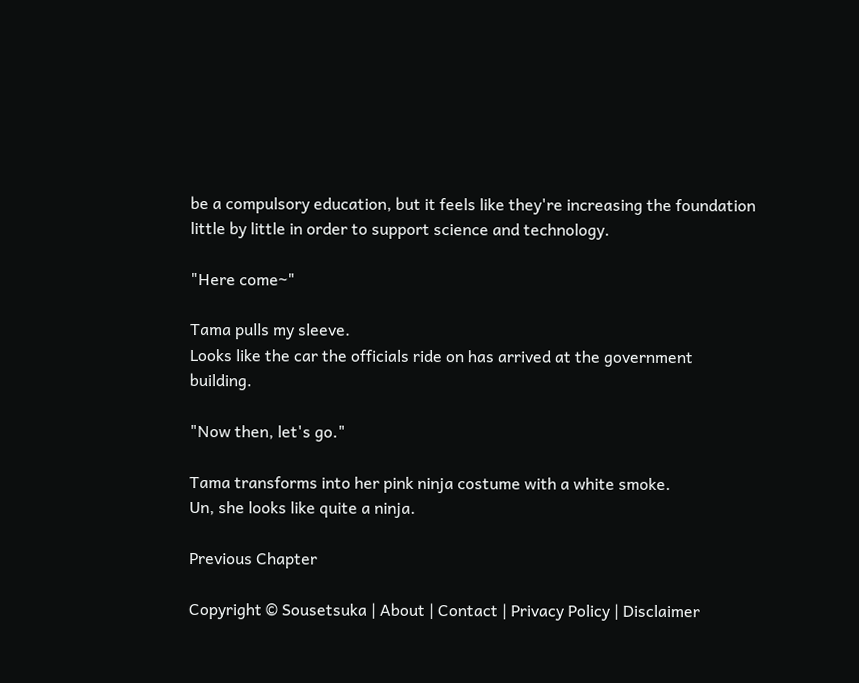be a compulsory education, but it feels like they're increasing the foundation little by little in order to support science and technology.

"Here come~"

Tama pulls my sleeve.
Looks like the car the officials ride on has arrived at the government building.

"Now then, let's go."

Tama transforms into her pink ninja costume with a white smoke.
Un, she looks like quite a ninja.

Previous Chapter

Copyright © Sousetsuka | About | Contact | Privacy Policy | Disclaimer